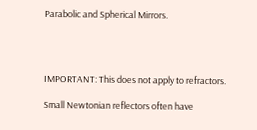Parabolic and Spherical Mirrors.




IMPORTANT: This does not apply to refractors.

Small Newtonian reflectors often have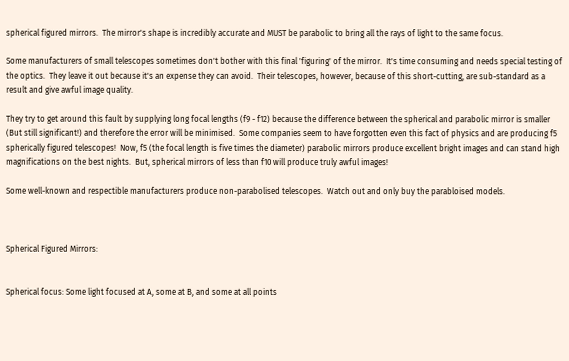spherical figured mirrors.  The mirror's shape is incredibly accurate and MUST be parabolic to bring all the rays of light to the same focus.

Some manufacturers of small telescopes sometimes don't bother with this final 'figuring' of the mirror.  It's time consuming and needs special testing of the optics.  They leave it out because it's an expense they can avoid.  Their telescopes, however, because of this short-cutting, are sub-standard as a result and give awful image quality.

They try to get around this fault by supplying long focal lengths (f9 - f12) because the difference between the spherical and parabolic mirror is smaller (But still significant!) and therefore the error will be minimised.  Some companies seem to have forgotten even this fact of physics and are producing f5 spherically figured telescopes!  Now, f5 (the focal length is five times the diameter) parabolic mirrors produce excellent bright images and can stand high magnifications on the best nights.  But, spherical mirrors of less than f10 will produce truly awful images!

Some well-known and respectible manufacturers produce non-parabolised telescopes.  Watch out and only buy the parabloised models.



Spherical Figured Mirrors:


Spherical focus: Some light focused at A, some at B, and some at all points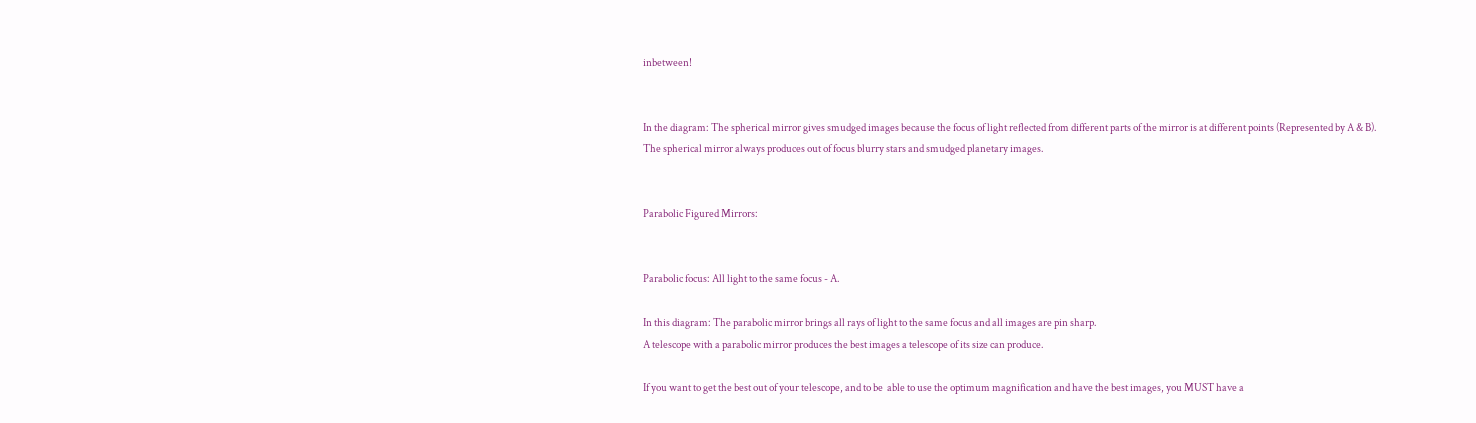inbetween!


In the diagram: The spherical mirror gives smudged images because the focus of light reflected from different parts of the mirror is at different points (Represented by A & B).
The spherical mirror always produces out of focus blurry stars and smudged planetary images.


Parabolic Figured Mirrors:


Parabolic focus: All light to the same focus - A.

In this diagram: The parabolic mirror brings all rays of light to the same focus and all images are pin sharp.
A telescope with a parabolic mirror produces the best images a telescope of its size can produce.

If you want to get the best out of your telescope, and to be  able to use the optimum magnification and have the best images, you MUST have a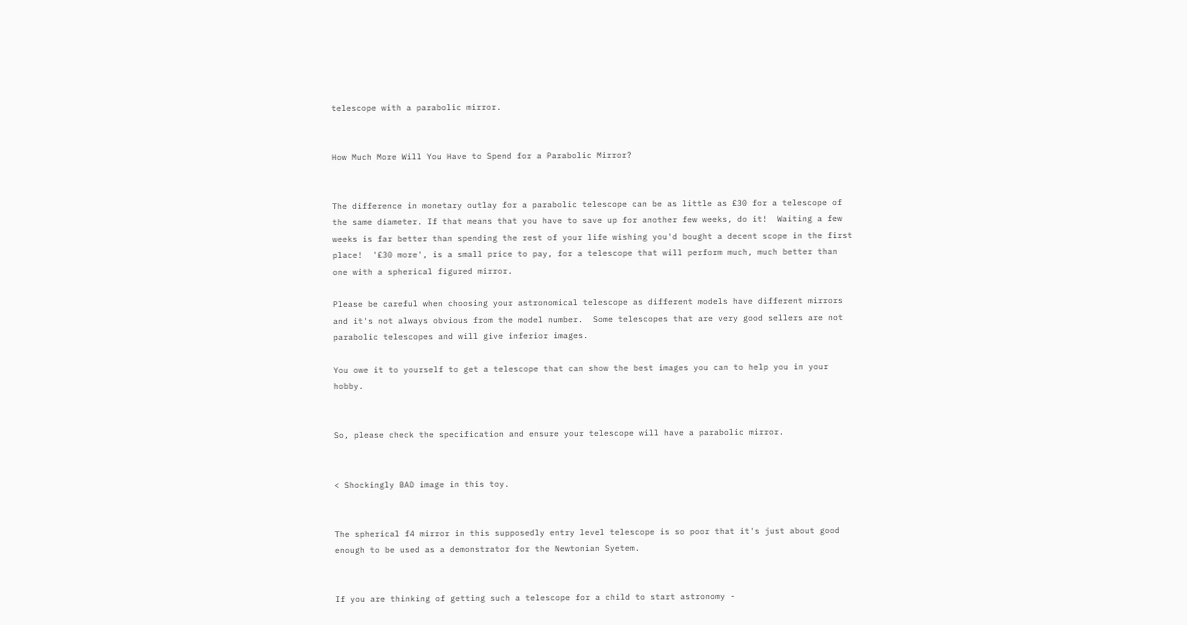telescope with a parabolic mirror.


How Much More Will You Have to Spend for a Parabolic Mirror?


The difference in monetary outlay for a parabolic telescope can be as little as £30 for a telescope of the same diameter. If that means that you have to save up for another few weeks, do it!  Waiting a few weeks is far better than spending the rest of your life wishing you'd bought a decent scope in the first place!  '£30 more', is a small price to pay, for a telescope that will perform much, much better than one with a spherical figured mirror.

Please be careful when choosing your astronomical telescope as different models have different mirrors and it's not always obvious from the model number.  Some telescopes that are very good sellers are not parabolic telescopes and will give inferior images.

You owe it to yourself to get a telescope that can show the best images you can to help you in your hobby.


So, please check the specification and ensure your telescope will have a parabolic mirror.


< Shockingly BAD image in this toy.


The spherical f4 mirror in this supposedly entry level telescope is so poor that it's just about good enough to be used as a demonstrator for the Newtonian Syetem.


If you are thinking of getting such a telescope for a child to start astronomy -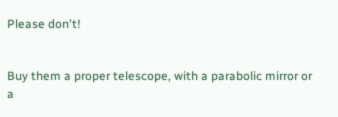Please don't!


Buy them a proper telescope, with a parabolic mirror or a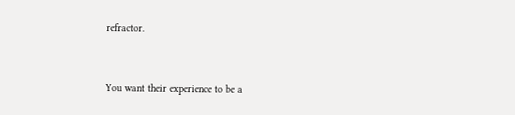refractor.


You want their experience to be a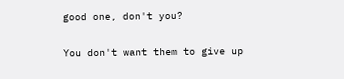good one, don't you?

You don't want them to give up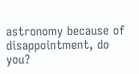astronomy because of disappointment, do you?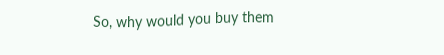So, why would you buy them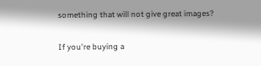something that will not give great images?


If you're buying a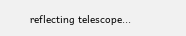reflecting telescope...